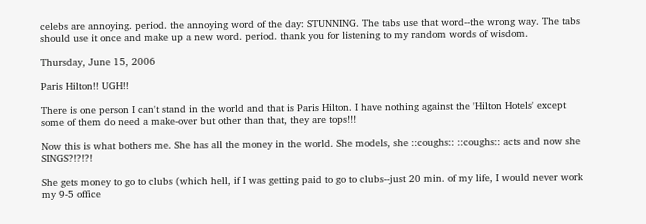celebs are annoying. period. the annoying word of the day: STUNNING. The tabs use that word--the wrong way. The tabs should use it once and make up a new word. period. thank you for listening to my random words of wisdom.

Thursday, June 15, 2006

Paris Hilton!! UGH!!

There is one person I can't stand in the world and that is Paris Hilton. I have nothing against the 'Hilton Hotels' except some of them do need a make-over but other than that, they are tops!!!

Now this is what bothers me. She has all the money in the world. She models, she ::coughs:: ::coughs:: acts and now she SINGS?!?!?!

She gets money to go to clubs (which hell, if I was getting paid to go to clubs--just 20 min. of my life, I would never work my 9-5 office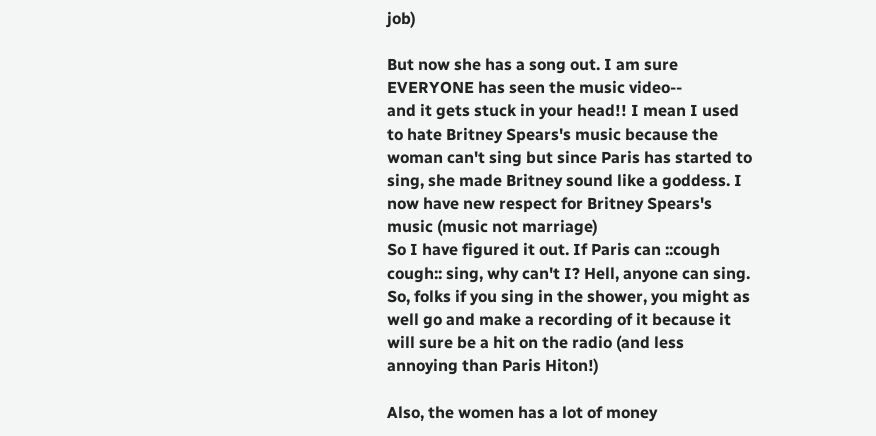job)

But now she has a song out. I am sure EVERYONE has seen the music video--
and it gets stuck in your head!! I mean I used to hate Britney Spears's music because the woman can't sing but since Paris has started to sing, she made Britney sound like a goddess. I now have new respect for Britney Spears's music (music not marriage)
So I have figured it out. If Paris can ::cough cough:: sing, why can't I? Hell, anyone can sing. So, folks if you sing in the shower, you might as well go and make a recording of it because it will sure be a hit on the radio (and less annoying than Paris Hiton!)

Also, the women has a lot of money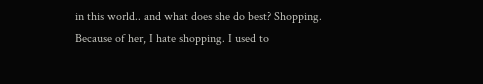in this world.. and what does she do best? Shopping. Because of her, I hate shopping. I used to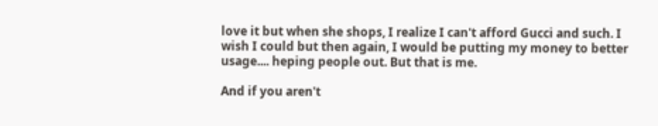love it but when she shops, I realize I can't afford Gucci and such. I wish I could but then again, I would be putting my money to better usage.... heping people out. But that is me.

And if you aren't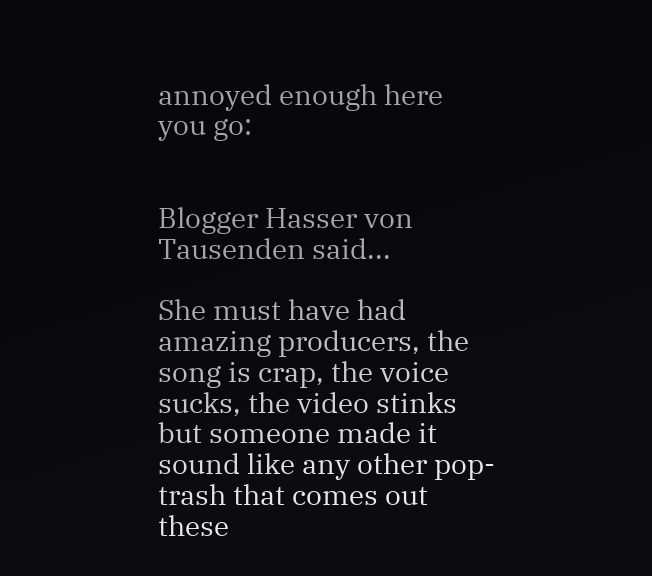annoyed enough here you go:


Blogger Hasser von Tausenden said...

She must have had amazing producers, the song is crap, the voice sucks, the video stinks but someone made it sound like any other pop-trash that comes out these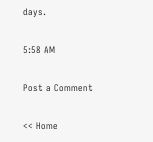days.

5:58 AM

Post a Comment

<< Home